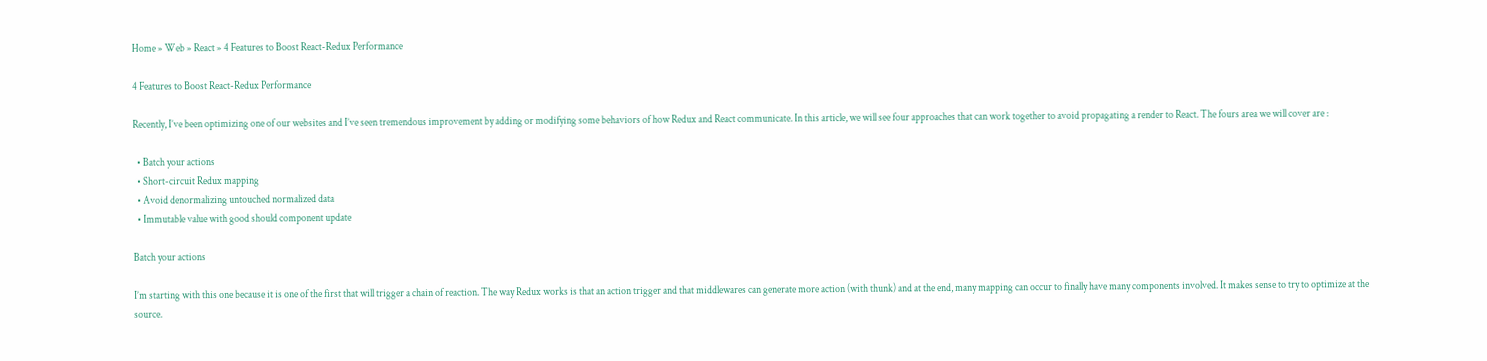Home » Web » React » 4 Features to Boost React-Redux Performance

4 Features to Boost React-Redux Performance

Recently, I’ve been optimizing one of our websites and I’ve seen tremendous improvement by adding or modifying some behaviors of how Redux and React communicate. In this article, we will see four approaches that can work together to avoid propagating a render to React. The fours area we will cover are :

  • Batch your actions
  • Short-circuit Redux mapping
  • Avoid denormalizing untouched normalized data
  • Immutable value with good should component update

Batch your actions

I’m starting with this one because it is one of the first that will trigger a chain of reaction. The way Redux works is that an action trigger and that middlewares can generate more action (with thunk) and at the end, many mapping can occur to finally have many components involved. It makes sense to try to optimize at the source.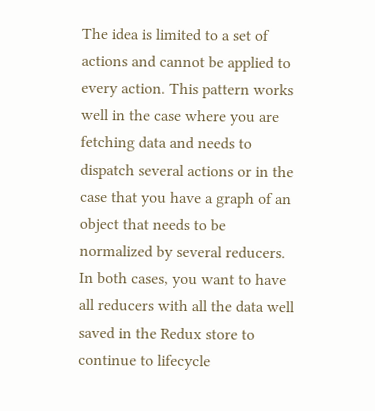The idea is limited to a set of actions and cannot be applied to every action. This pattern works well in the case where you are fetching data and needs to dispatch several actions or in the case that you have a graph of an object that needs to be normalized by several reducers. In both cases, you want to have all reducers with all the data well saved in the Redux store to continue to lifecycle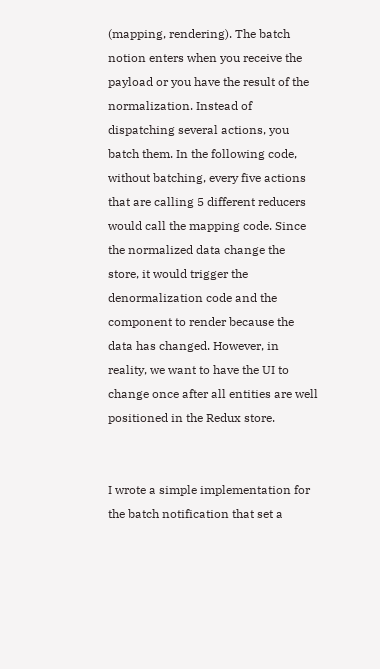(mapping, rendering). The batch notion enters when you receive the payload or you have the result of the normalization. Instead of dispatching several actions, you batch them. In the following code, without batching, every five actions that are calling 5 different reducers would call the mapping code. Since the normalized data change the store, it would trigger the denormalization code and the component to render because the data has changed. However, in reality, we want to have the UI to change once after all entities are well positioned in the Redux store.


I wrote a simple implementation for the batch notification that set a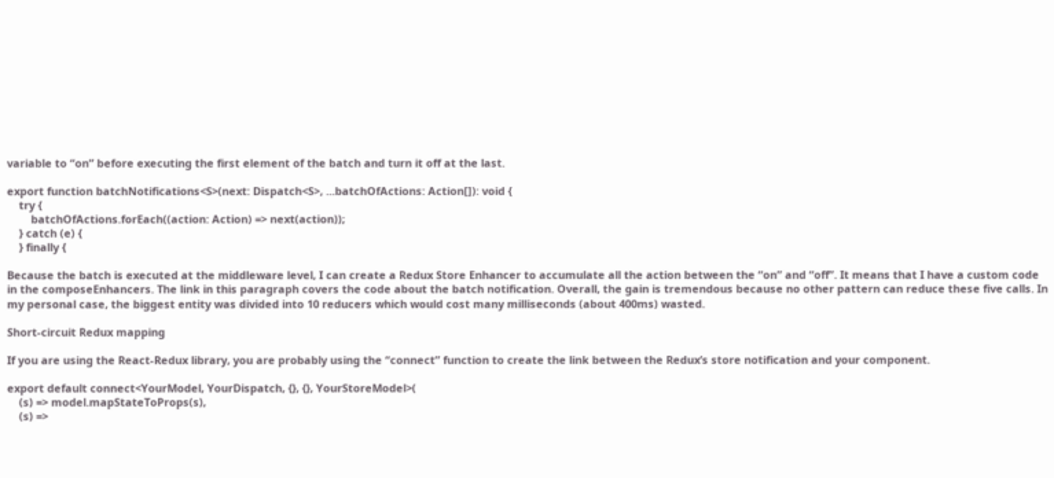variable to “on” before executing the first element of the batch and turn it off at the last.

export function batchNotifications<S>(next: Dispatch<S>, ...batchOfActions: Action[]): void {
    try {
        batchOfActions.forEach((action: Action) => next(action));
    } catch (e) {
    } finally {

Because the batch is executed at the middleware level, I can create a Redux Store Enhancer to accumulate all the action between the “on” and “off”. It means that I have a custom code in the composeEnhancers. The link in this paragraph covers the code about the batch notification. Overall, the gain is tremendous because no other pattern can reduce these five calls. In my personal case, the biggest entity was divided into 10 reducers which would cost many milliseconds (about 400ms) wasted.

Short-circuit Redux mapping

If you are using the React-Redux library, you are probably using the “connect” function to create the link between the Redux’s store notification and your component.

export default connect<YourModel, YourDispatch, {}, {}, YourStoreModel>(
    (s) => model.mapStateToProps(s),
    (s) =>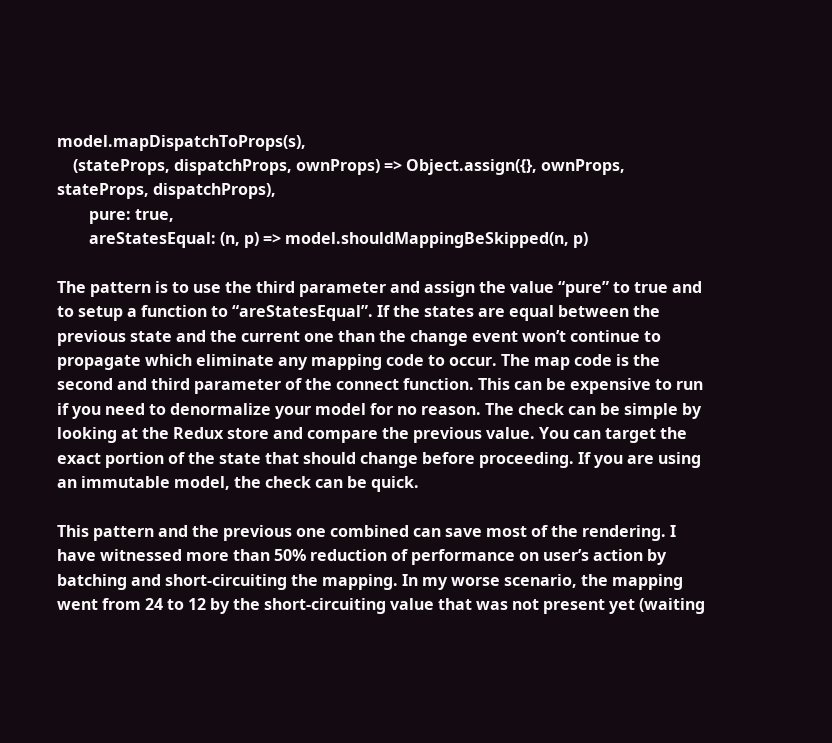model.mapDispatchToProps(s),
    (stateProps, dispatchProps, ownProps) => Object.assign({}, ownProps, stateProps, dispatchProps),
        pure: true,
        areStatesEqual: (n, p) => model.shouldMappingBeSkipped(n, p)

The pattern is to use the third parameter and assign the value “pure” to true and to setup a function to “areStatesEqual”. If the states are equal between the previous state and the current one than the change event won’t continue to propagate which eliminate any mapping code to occur. The map code is the second and third parameter of the connect function. This can be expensive to run if you need to denormalize your model for no reason. The check can be simple by looking at the Redux store and compare the previous value. You can target the exact portion of the state that should change before proceeding. If you are using an immutable model, the check can be quick.

This pattern and the previous one combined can save most of the rendering. I have witnessed more than 50% reduction of performance on user’s action by batching and short-circuiting the mapping. In my worse scenario, the mapping went from 24 to 12 by the short-circuiting value that was not present yet (waiting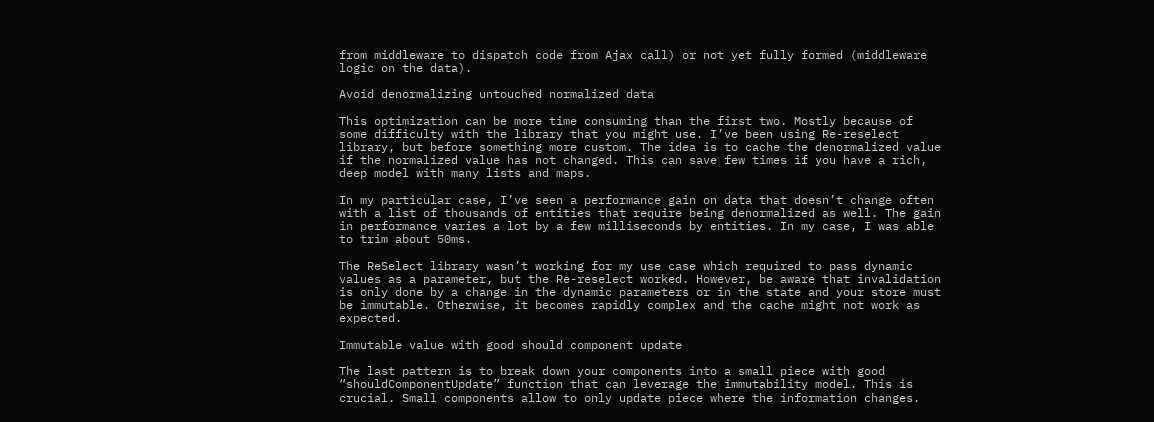from middleware to dispatch code from Ajax call) or not yet fully formed (middleware logic on the data).

Avoid denormalizing untouched normalized data

This optimization can be more time consuming than the first two. Mostly because of some difficulty with the library that you might use. I’ve been using Re-reselect library, but before something more custom. The idea is to cache the denormalized value if the normalized value has not changed. This can save few times if you have a rich, deep model with many lists and maps.

In my particular case, I’ve seen a performance gain on data that doesn’t change often with a list of thousands of entities that require being denormalized as well. The gain in performance varies a lot by a few milliseconds by entities. In my case, I was able to trim about 50ms.

The ReSelect library wasn’t working for my use case which required to pass dynamic values as a parameter, but the Re-reselect worked. However, be aware that invalidation is only done by a change in the dynamic parameters or in the state and your store must be immutable. Otherwise, it becomes rapidly complex and the cache might not work as expected.

Immutable value with good should component update

The last pattern is to break down your components into a small piece with good “shouldComponentUpdate” function that can leverage the immutability model. This is crucial. Small components allow to only update piece where the information changes.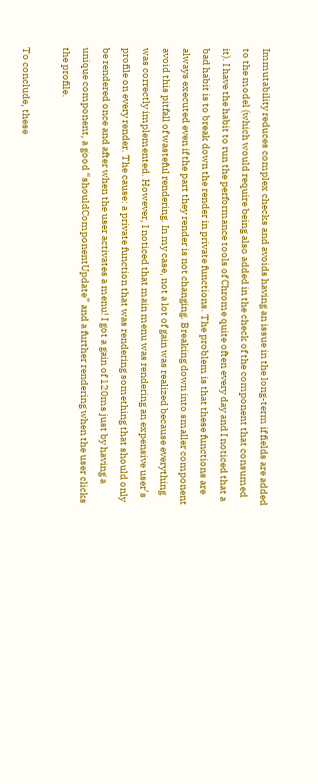Immutability reduces complex checks and avoids having an issue in the long-term if fields are added to the model (which would require being also added in the check of the component that consumed it). I have the habit to run the performance tools of Chrome quite often every day and I noticed that a bad habit is to break down the render in private functions. The problem is that these functions are always executed even if the part they render is not changing. Breaking down into smaller component avoid this pitfall of wasteful rendering. In my case, not a lot of gain was realized because everything was correctly implemented. However, I noticed that main menu was rendering an expensive user’s profile on every render. The cause: a private function that was rendering something that should only be rendered once and after when the user activates a menu! I got a gain of 120ms just by having a unique component, a good “shouldComponentUpdate” and a further rendering when the user clicks the profile.

To conclude, these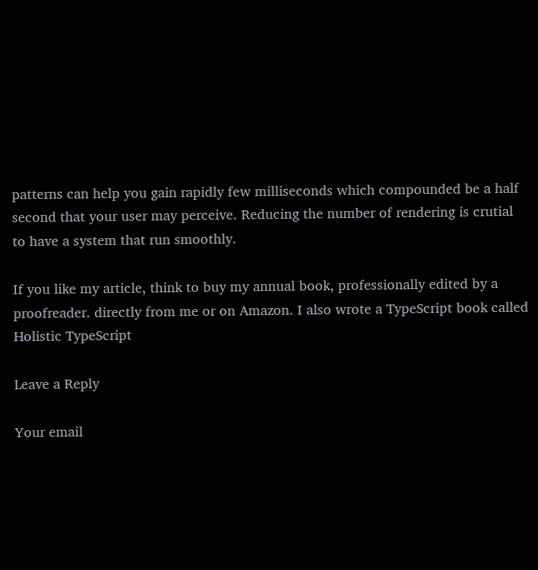patterns can help you gain rapidly few milliseconds which compounded be a half second that your user may perceive. Reducing the number of rendering is crutial to have a system that run smoothly.

If you like my article, think to buy my annual book, professionally edited by a proofreader. directly from me or on Amazon. I also wrote a TypeScript book called Holistic TypeScript

Leave a Reply

Your email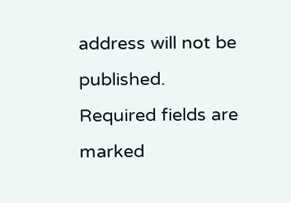address will not be published. Required fields are marked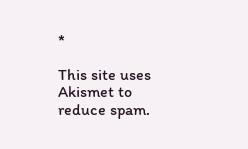*

This site uses Akismet to reduce spam.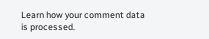Learn how your comment data is processed.